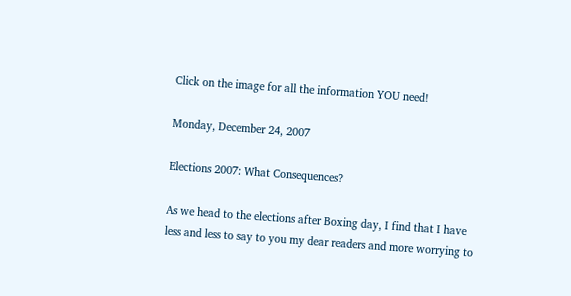Click on the image for all the information YOU need!

Monday, December 24, 2007

Elections 2007: What Consequences?

As we head to the elections after Boxing day, I find that I have less and less to say to you my dear readers and more worrying to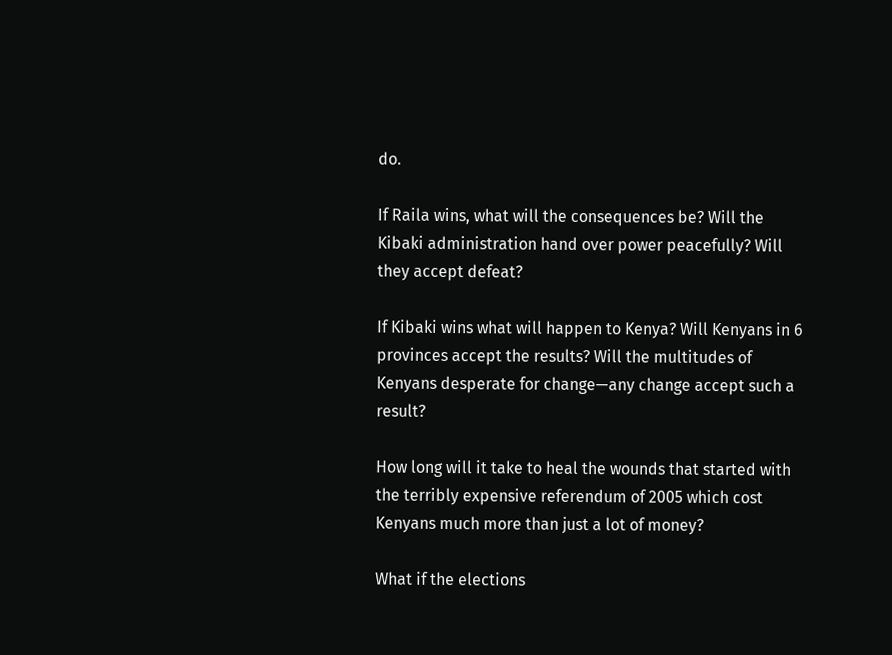do.

If Raila wins, what will the consequences be? Will the Kibaki administration hand over power peacefully? Will they accept defeat?

If Kibaki wins what will happen to Kenya? Will Kenyans in 6 provinces accept the results? Will the multitudes of Kenyans desperate for change—any change accept such a result?

How long will it take to heal the wounds that started with the terribly expensive referendum of 2005 which cost Kenyans much more than just a lot of money?

What if the elections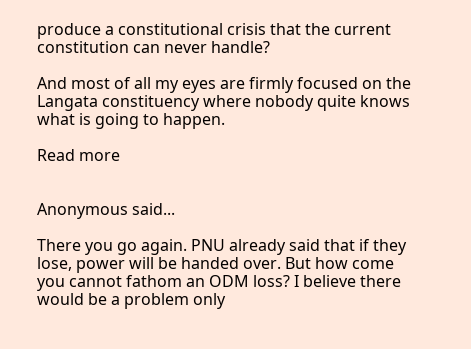produce a constitutional crisis that the current constitution can never handle?

And most of all my eyes are firmly focused on the Langata constituency where nobody quite knows what is going to happen.

Read more


Anonymous said...

There you go again. PNU already said that if they lose, power will be handed over. But how come you cannot fathom an ODM loss? I believe there would be a problem only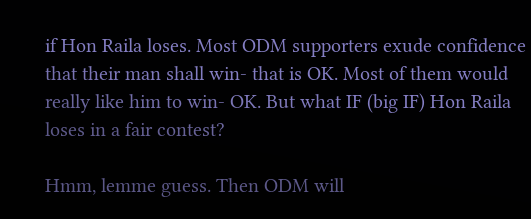if Hon Raila loses. Most ODM supporters exude confidence that their man shall win- that is OK. Most of them would really like him to win- OK. But what IF (big IF) Hon Raila loses in a fair contest?

Hmm, lemme guess. Then ODM will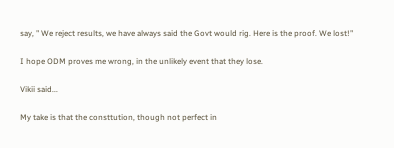say, " We reject results, we have always said the Govt would rig. Here is the proof. We lost!"

I hope ODM proves me wrong, in the unlikely event that they lose.

Vikii said...

My take is that the consttution, though not perfect in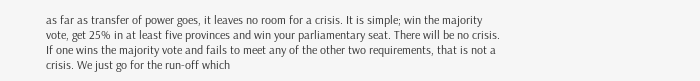as far as transfer of power goes, it leaves no room for a crisis. It is simple; win the majority vote, get 25% in at least five provinces and win your parliamentary seat. There will be no crisis. If one wins the majority vote and fails to meet any of the other two requirements, that is not a crisis. We just go for the run-off which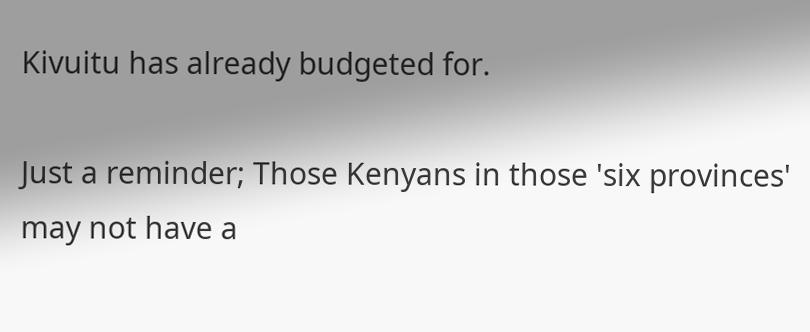Kivuitu has already budgeted for.

Just a reminder; Those Kenyans in those 'six provinces' may not have a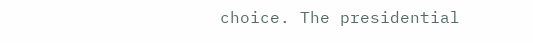choice. The presidential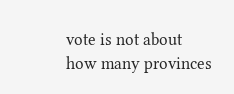vote is not about how many provinces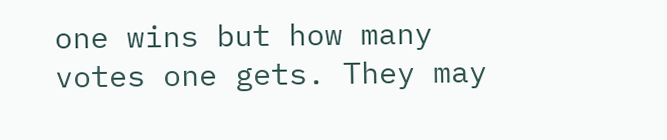one wins but how many votes one gets. They may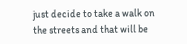just decide to take a walk on the streets and that will be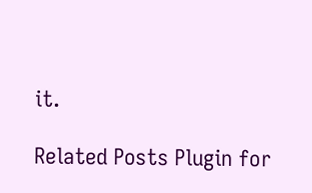it.

Related Posts Plugin for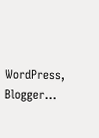WordPress, Blogger...